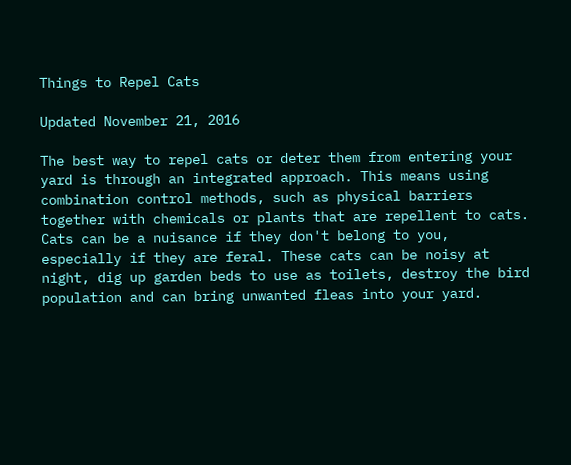Things to Repel Cats

Updated November 21, 2016

The best way to repel cats or deter them from entering your yard is through an integrated approach. This means using combination control methods, such as physical barriers together with chemicals or plants that are repellent to cats. Cats can be a nuisance if they don't belong to you, especially if they are feral. These cats can be noisy at night, dig up garden beds to use as toilets, destroy the bird population and can bring unwanted fleas into your yard.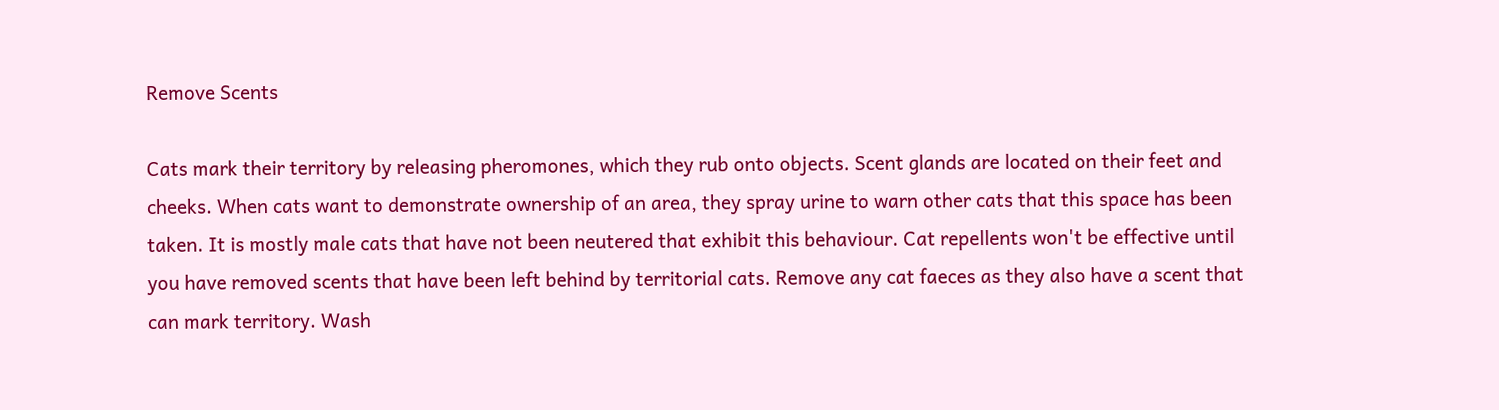Remove Scents

Cats mark their territory by releasing pheromones, which they rub onto objects. Scent glands are located on their feet and cheeks. When cats want to demonstrate ownership of an area, they spray urine to warn other cats that this space has been taken. It is mostly male cats that have not been neutered that exhibit this behaviour. Cat repellents won't be effective until you have removed scents that have been left behind by territorial cats. Remove any cat faeces as they also have a scent that can mark territory. Wash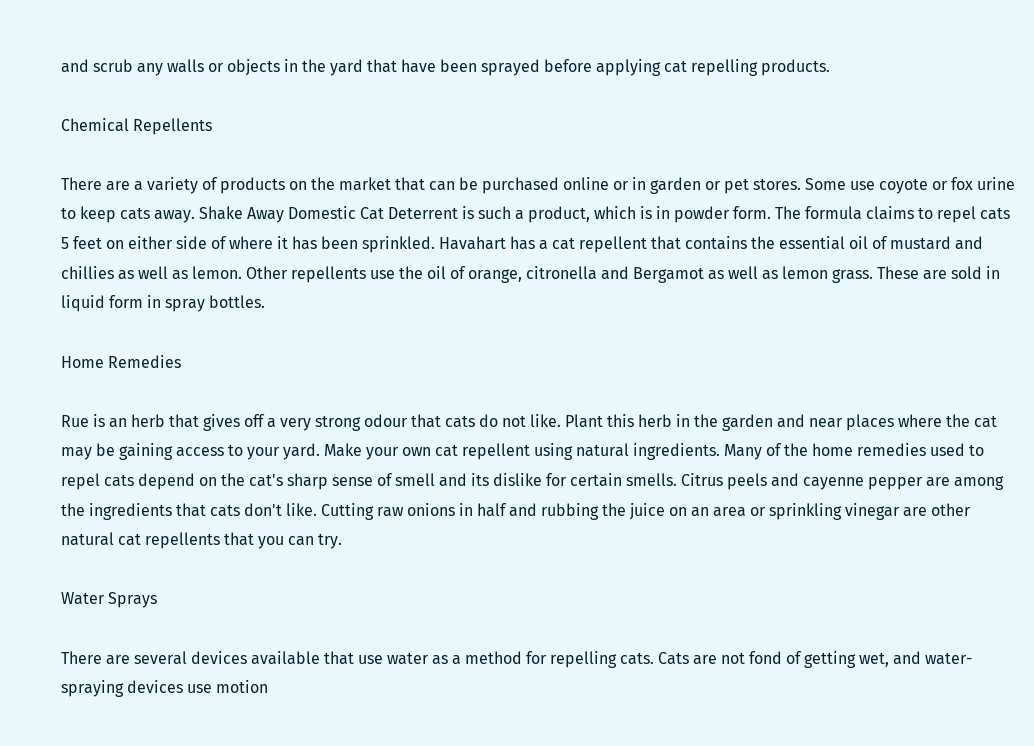and scrub any walls or objects in the yard that have been sprayed before applying cat repelling products.

Chemical Repellents

There are a variety of products on the market that can be purchased online or in garden or pet stores. Some use coyote or fox urine to keep cats away. Shake Away Domestic Cat Deterrent is such a product, which is in powder form. The formula claims to repel cats 5 feet on either side of where it has been sprinkled. Havahart has a cat repellent that contains the essential oil of mustard and chillies as well as lemon. Other repellents use the oil of orange, citronella and Bergamot as well as lemon grass. These are sold in liquid form in spray bottles.

Home Remedies

Rue is an herb that gives off a very strong odour that cats do not like. Plant this herb in the garden and near places where the cat may be gaining access to your yard. Make your own cat repellent using natural ingredients. Many of the home remedies used to repel cats depend on the cat's sharp sense of smell and its dislike for certain smells. Citrus peels and cayenne pepper are among the ingredients that cats don't like. Cutting raw onions in half and rubbing the juice on an area or sprinkling vinegar are other natural cat repellents that you can try.

Water Sprays

There are several devices available that use water as a method for repelling cats. Cats are not fond of getting wet, and water-spraying devices use motion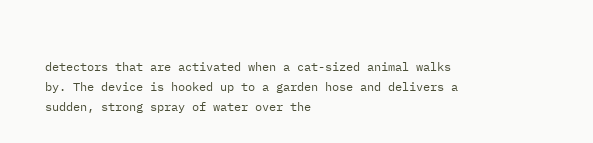detectors that are activated when a cat-sized animal walks by. The device is hooked up to a garden hose and delivers a sudden, strong spray of water over the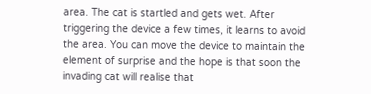area. The cat is startled and gets wet. After triggering the device a few times, it learns to avoid the area. You can move the device to maintain the element of surprise and the hope is that soon the invading cat will realise that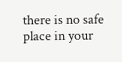there is no safe place in your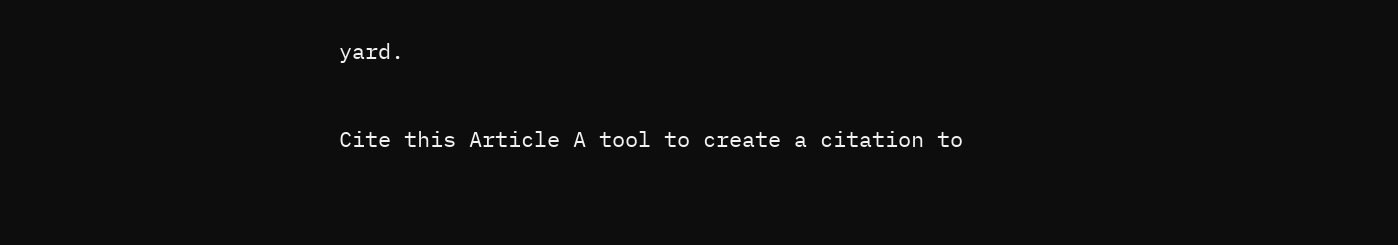yard.

Cite this Article A tool to create a citation to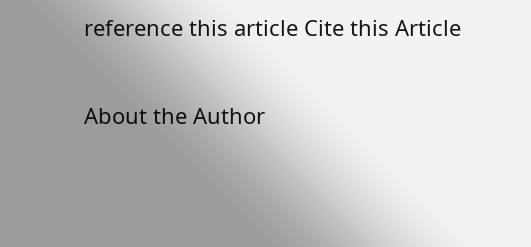reference this article Cite this Article

About the Author